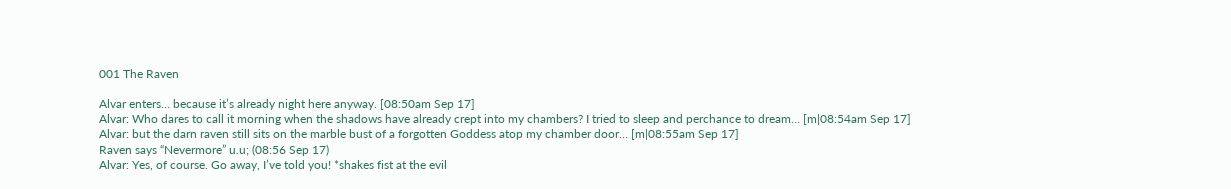001 The Raven

Alvar enters… because it’s already night here anyway. [08:50am Sep 17]
Alvar: Who dares to call it morning when the shadows have already crept into my chambers? I tried to sleep and perchance to dream… [m|08:54am Sep 17]
Alvar: but the darn raven still sits on the marble bust of a forgotten Goddess atop my chamber door… [m|08:55am Sep 17]
Raven says “Nevermore” u.u; (08:56 Sep 17)
Alvar: Yes, of course. Go away, I’ve told you! *shakes fist at the evil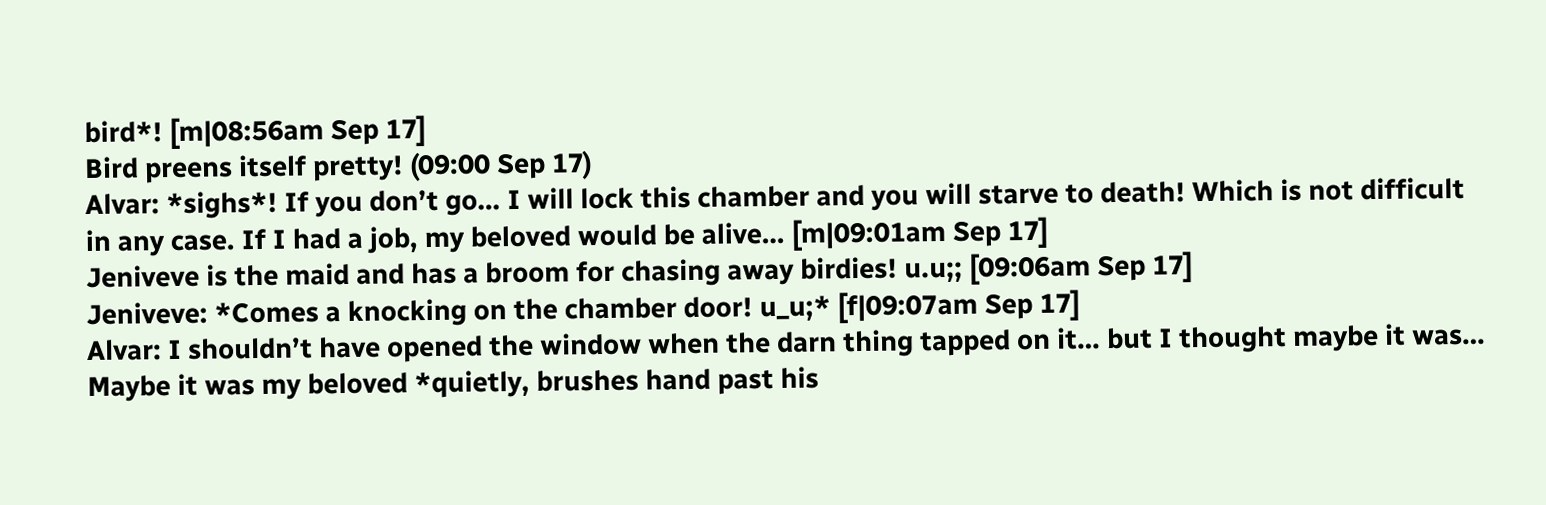bird*! [m|08:56am Sep 17]
Bird preens itself pretty! (09:00 Sep 17)
Alvar: *sighs*! If you don’t go… I will lock this chamber and you will starve to death! Which is not difficult in any case. If I had a job, my beloved would be alive… [m|09:01am Sep 17]
Jeniveve is the maid and has a broom for chasing away birdies! u.u;; [09:06am Sep 17]
Jeniveve: *Comes a knocking on the chamber door! u_u;* [f|09:07am Sep 17]
Alvar: I shouldn’t have opened the window when the darn thing tapped on it… but I thought maybe it was… Maybe it was my beloved *quietly, brushes hand past his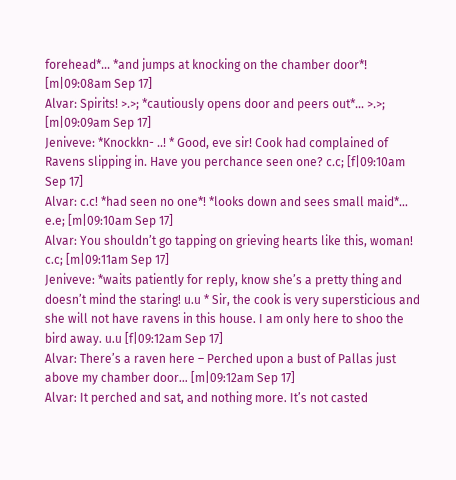forehead*… *and jumps at knocking on the chamber door*! [m|09:08am Sep 17]
Alvar: Spirits! >.>; *cautiously opens door and peers out*… >.>; [m|09:09am Sep 17]
Jeniveve: *Knockkn- ..! * Good, eve sir! Cook had complained of Ravens slipping in. Have you perchance seen one? c.c; [f|09:10am Sep 17]
Alvar: c.c! *had seen no one*! *looks down and sees small maid*… e.e; [m|09:10am Sep 17]
Alvar: You shouldn’t go tapping on grieving hearts like this, woman! c.c; [m|09:11am Sep 17]
Jeniveve: *waits patiently for reply, know she’s a pretty thing and doesn’t mind the staring! u.u * Sir, the cook is very supersticious and she will not have ravens in this house. I am only here to shoo the bird away. u.u [f|09:12am Sep 17]
Alvar: There’s a raven here – Perched upon a bust of Pallas just above my chamber door… [m|09:12am Sep 17]
Alvar: It perched and sat, and nothing more. It’s not casted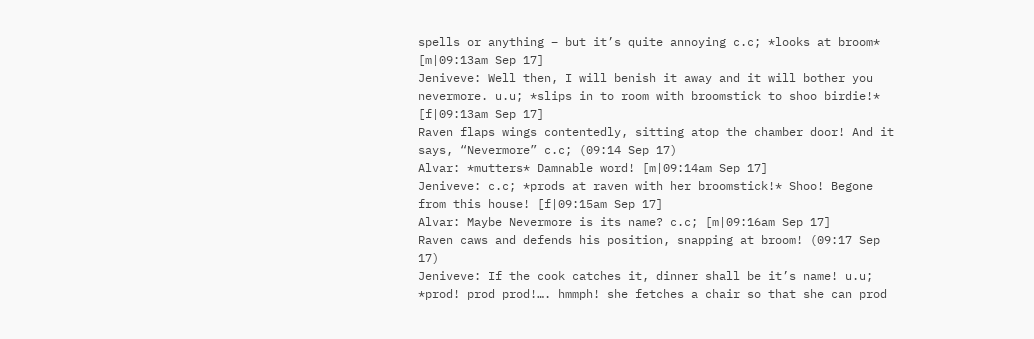spells or anything – but it’s quite annoying c.c; *looks at broom* [m|09:13am Sep 17]
Jeniveve: Well then, I will benish it away and it will bother you nevermore. u.u; *slips in to room with broomstick to shoo birdie!* [f|09:13am Sep 17]
Raven flaps wings contentedly, sitting atop the chamber door! And it says, “Nevermore” c.c; (09:14 Sep 17)
Alvar: *mutters* Damnable word! [m|09:14am Sep 17]
Jeniveve: c.c; *prods at raven with her broomstick!* Shoo! Begone from this house! [f|09:15am Sep 17]
Alvar: Maybe Nevermore is its name? c.c; [m|09:16am Sep 17]
Raven caws and defends his position, snapping at broom! (09:17 Sep 17)
Jeniveve: If the cook catches it, dinner shall be it’s name! u.u; *prod! prod prod!…. hmmph! she fetches a chair so that she can prod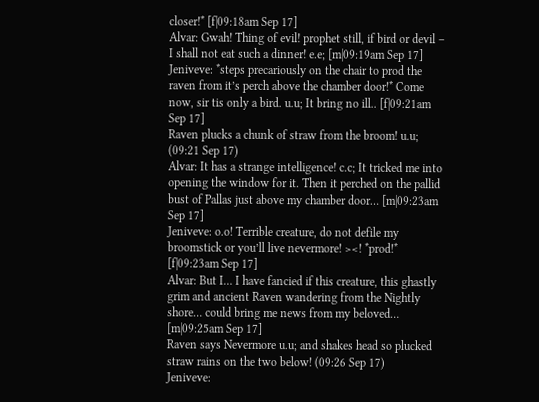closer!* [f|09:18am Sep 17]
Alvar: Gwah! Thing of evil! prophet still, if bird or devil – I shall not eat such a dinner! e.e; [m|09:19am Sep 17]
Jeniveve: *steps precariously on the chair to prod the raven from it’s perch above the chamber door!* Come now, sir tis only a bird. u.u; It bring no ill.. [f|09:21am Sep 17]
Raven plucks a chunk of straw from the broom! u.u; (09:21 Sep 17)
Alvar: It has a strange intelligence! c.c; It tricked me into opening the window for it. Then it perched on the pallid bust of Pallas just above my chamber door… [m|09:23am Sep 17]
Jeniveve: o.o! Terrible creature, do not defile my broomstick or you’ll live nevermore! ><! *prod!* [f|09:23am Sep 17]
Alvar: But I… I have fancied if this creature, this ghastly grim and ancient Raven wandering from the Nightly shore… could bring me news from my beloved… [m|09:25am Sep 17]
Raven says Nevermore u.u; and shakes head so plucked straw rains on the two below! (09:26 Sep 17)
Jeniveve: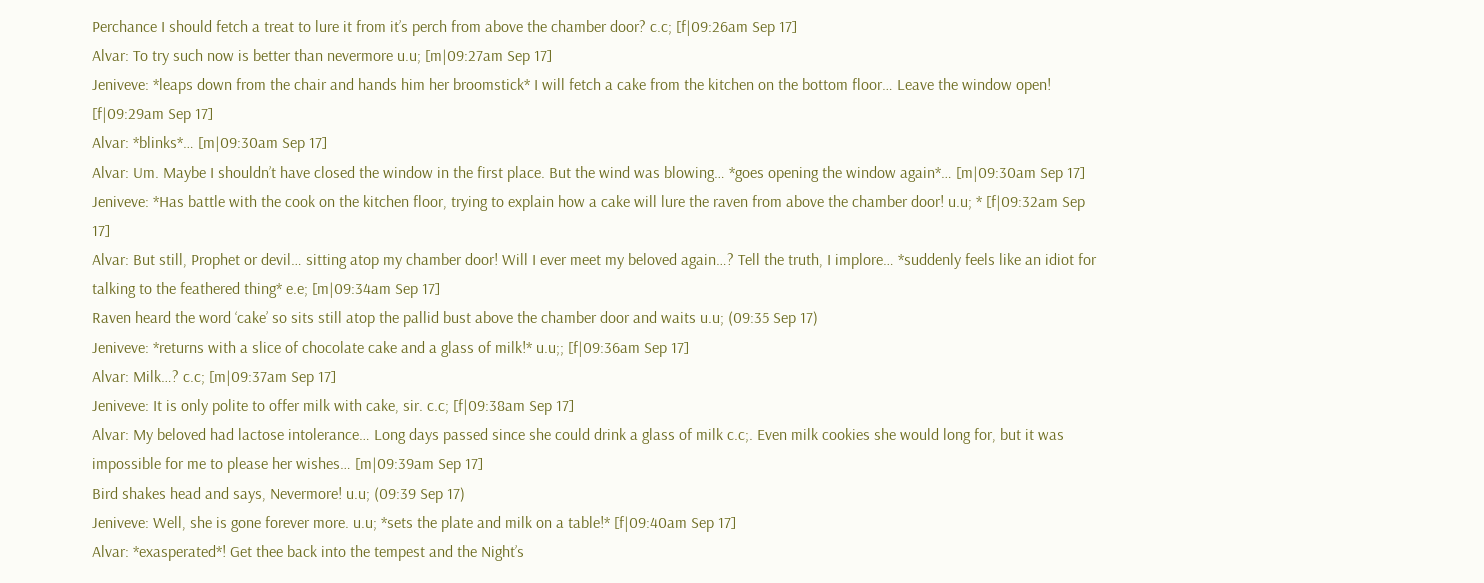Perchance I should fetch a treat to lure it from it’s perch from above the chamber door? c.c; [f|09:26am Sep 17]
Alvar: To try such now is better than nevermore u.u; [m|09:27am Sep 17]
Jeniveve: *leaps down from the chair and hands him her broomstick* I will fetch a cake from the kitchen on the bottom floor… Leave the window open! [f|09:29am Sep 17]
Alvar: *blinks*… [m|09:30am Sep 17]
Alvar: Um. Maybe I shouldn’t have closed the window in the first place. But the wind was blowing… *goes opening the window again*… [m|09:30am Sep 17]
Jeniveve: *Has battle with the cook on the kitchen floor, trying to explain how a cake will lure the raven from above the chamber door! u.u; * [f|09:32am Sep 17]
Alvar: But still, Prophet or devil… sitting atop my chamber door! Will I ever meet my beloved again…? Tell the truth, I implore… *suddenly feels like an idiot for talking to the feathered thing* e.e; [m|09:34am Sep 17]
Raven heard the word ‘cake’ so sits still atop the pallid bust above the chamber door and waits u.u; (09:35 Sep 17)
Jeniveve: *returns with a slice of chocolate cake and a glass of milk!* u.u;; [f|09:36am Sep 17]
Alvar: Milk…? c.c; [m|09:37am Sep 17]
Jeniveve: It is only polite to offer milk with cake, sir. c.c; [f|09:38am Sep 17]
Alvar: My beloved had lactose intolerance… Long days passed since she could drink a glass of milk c.c;. Even milk cookies she would long for, but it was impossible for me to please her wishes… [m|09:39am Sep 17]
Bird shakes head and says, Nevermore! u.u; (09:39 Sep 17)
Jeniveve: Well, she is gone forever more. u.u; *sets the plate and milk on a table!* [f|09:40am Sep 17]
Alvar: *exasperated*! Get thee back into the tempest and the Night’s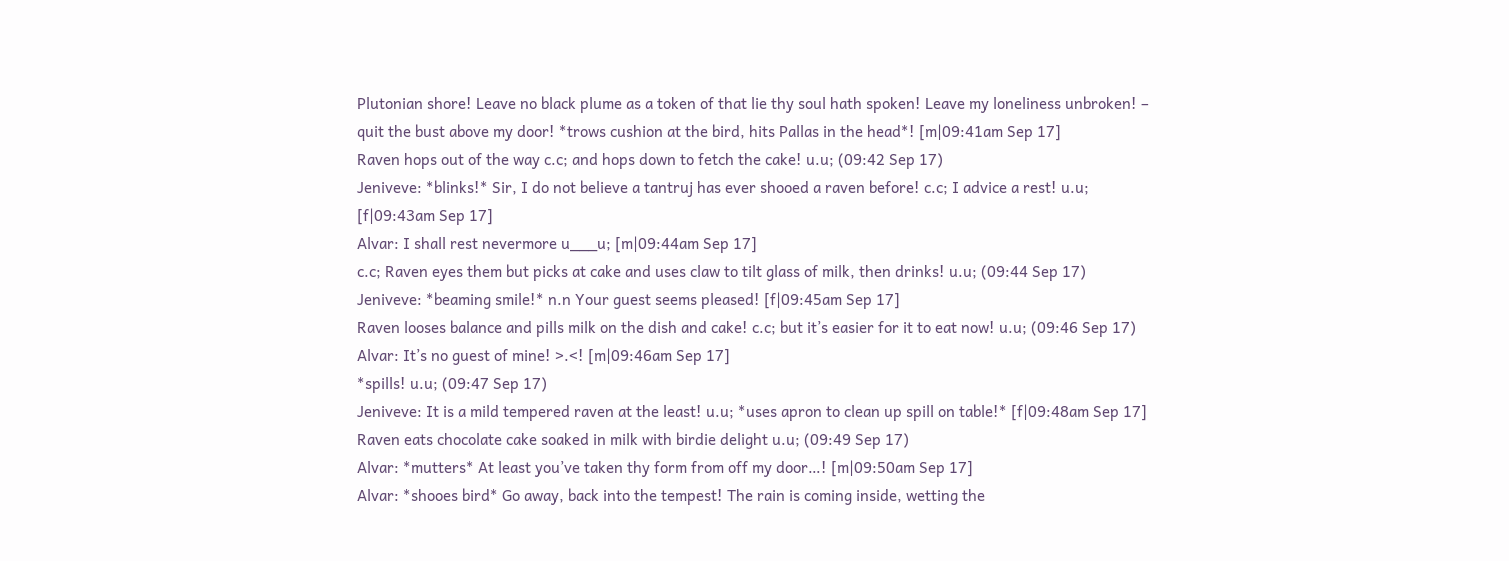Plutonian shore! Leave no black plume as a token of that lie thy soul hath spoken! Leave my loneliness unbroken! – quit the bust above my door! *trows cushion at the bird, hits Pallas in the head*! [m|09:41am Sep 17]
Raven hops out of the way c.c; and hops down to fetch the cake! u.u; (09:42 Sep 17)
Jeniveve: *blinks!* Sir, I do not believe a tantruj has ever shooed a raven before! c.c; I advice a rest! u.u; [f|09:43am Sep 17]
Alvar: I shall rest nevermore u___u; [m|09:44am Sep 17]
c.c; Raven eyes them but picks at cake and uses claw to tilt glass of milk, then drinks! u.u; (09:44 Sep 17)
Jeniveve: *beaming smile!* n.n Your guest seems pleased! [f|09:45am Sep 17]
Raven looses balance and pills milk on the dish and cake! c.c; but it’s easier for it to eat now! u.u; (09:46 Sep 17)
Alvar: It’s no guest of mine! >.<! [m|09:46am Sep 17]
*spills! u.u; (09:47 Sep 17)
Jeniveve: It is a mild tempered raven at the least! u.u; *uses apron to clean up spill on table!* [f|09:48am Sep 17]
Raven eats chocolate cake soaked in milk with birdie delight u.u; (09:49 Sep 17)
Alvar: *mutters* At least you’ve taken thy form from off my door…! [m|09:50am Sep 17]
Alvar: *shooes bird* Go away, back into the tempest! The rain is coming inside, wetting the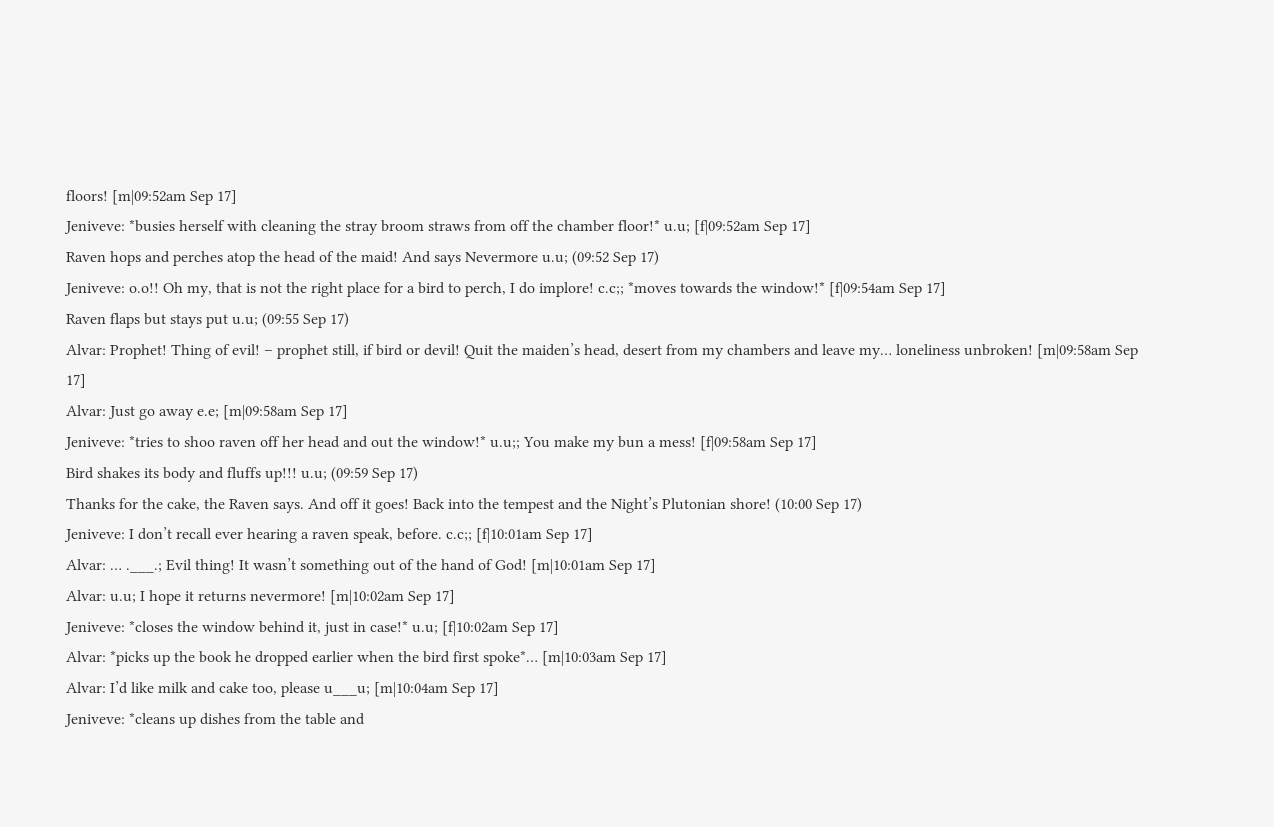floors! [m|09:52am Sep 17]
Jeniveve: *busies herself with cleaning the stray broom straws from off the chamber floor!* u.u; [f|09:52am Sep 17]
Raven hops and perches atop the head of the maid! And says Nevermore u.u; (09:52 Sep 17)
Jeniveve: o.o!! Oh my, that is not the right place for a bird to perch, I do implore! c.c;; *moves towards the window!* [f|09:54am Sep 17]
Raven flaps but stays put u.u; (09:55 Sep 17)
Alvar: Prophet! Thing of evil! – prophet still, if bird or devil! Quit the maiden’s head, desert from my chambers and leave my… loneliness unbroken! [m|09:58am Sep 17]
Alvar: Just go away e.e; [m|09:58am Sep 17]
Jeniveve: *tries to shoo raven off her head and out the window!* u.u;; You make my bun a mess! [f|09:58am Sep 17]
Bird shakes its body and fluffs up!!! u.u; (09:59 Sep 17)
Thanks for the cake, the Raven says. And off it goes! Back into the tempest and the Night’s Plutonian shore! (10:00 Sep 17)
Jeniveve: I don’t recall ever hearing a raven speak, before. c.c;; [f|10:01am Sep 17]
Alvar: … .___.; Evil thing! It wasn’t something out of the hand of God! [m|10:01am Sep 17]
Alvar: u.u; I hope it returns nevermore! [m|10:02am Sep 17]
Jeniveve: *closes the window behind it, just in case!* u.u; [f|10:02am Sep 17]
Alvar: *picks up the book he dropped earlier when the bird first spoke*… [m|10:03am Sep 17]
Alvar: I’d like milk and cake too, please u___u; [m|10:04am Sep 17]
Jeniveve: *cleans up dishes from the table and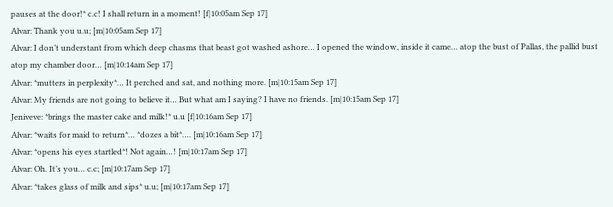pauses at the door!* c.c! I shall return in a moment! [f|10:05am Sep 17]
Alvar: Thank you u.u; [m|10:05am Sep 17]
Alvar: I don’t understant from which deep chasms that beast got washed ashore… I opened the window, inside it came… atop the bust of Pallas, the pallid bust atop my chamber door… [m|10:14am Sep 17]
Alvar: *mutters in perplexity*… It perched and sat, and nothing more. [m|10:15am Sep 17]
Alvar: My friends are not going to believe it… But what am I saying? I have no friends. [m|10:15am Sep 17]
Jeniveve: *brings the master cake and milk!* u.u [f|10:16am Sep 17]
Alvar: *waits for maid to return*… *dozes a bit*…. [m|10:16am Sep 17]
Alvar: *opens his eyes startled*! Not again…! [m|10:17am Sep 17]
Alvar: Oh. It’s you… c.c; [m|10:17am Sep 17]
Alvar: *takes glass of milk and sips* u.u; [m|10:17am Sep 17]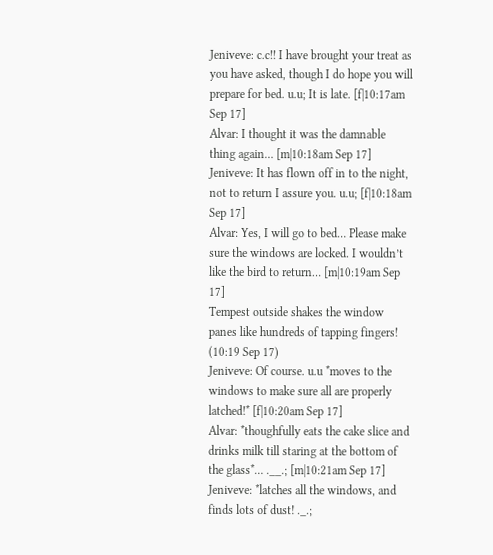Jeniveve: c.c!! I have brought your treat as you have asked, though I do hope you will prepare for bed. u.u; It is late. [f|10:17am Sep 17]
Alvar: I thought it was the damnable thing again… [m|10:18am Sep 17]
Jeniveve: It has flown off in to the night, not to return I assure you. u.u; [f|10:18am Sep 17]
Alvar: Yes, I will go to bed… Please make sure the windows are locked. I wouldn’t like the bird to return… [m|10:19am Sep 17]
Tempest outside shakes the window panes like hundreds of tapping fingers! (10:19 Sep 17)
Jeniveve: Of course. u.u *moves to the windows to make sure all are properly latched!* [f|10:20am Sep 17]
Alvar: *thoughfully eats the cake slice and drinks milk till staring at the bottom of the glass*… .__.; [m|10:21am Sep 17]
Jeniveve: *latches all the windows, and finds lots of dust! ._.;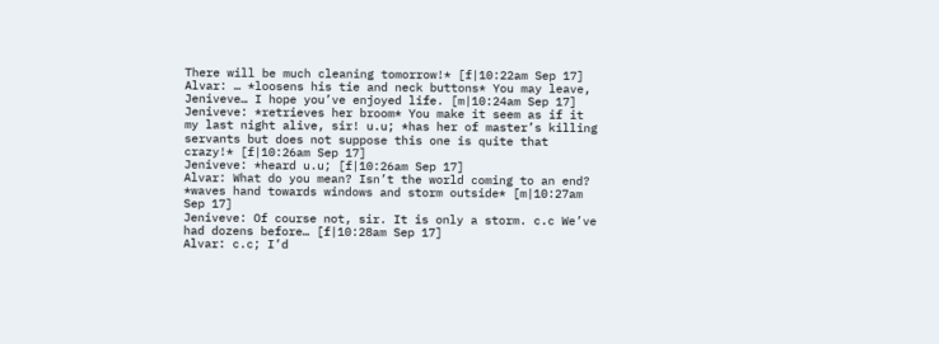There will be much cleaning tomorrow!* [f|10:22am Sep 17]
Alvar: … *loosens his tie and neck buttons* You may leave, Jeniveve… I hope you’ve enjoyed life. [m|10:24am Sep 17]
Jeniveve: *retrieves her broom* You make it seem as if it my last night alive, sir! u.u; *has her of master’s killing servants but does not suppose this one is quite that crazy!* [f|10:26am Sep 17]
Jeniveve: *heard u.u; [f|10:26am Sep 17]
Alvar: What do you mean? Isn’t the world coming to an end? *waves hand towards windows and storm outside* [m|10:27am Sep 17]
Jeniveve: Of course not, sir. It is only a storm. c.c We’ve had dozens before… [f|10:28am Sep 17]
Alvar: c.c; I’d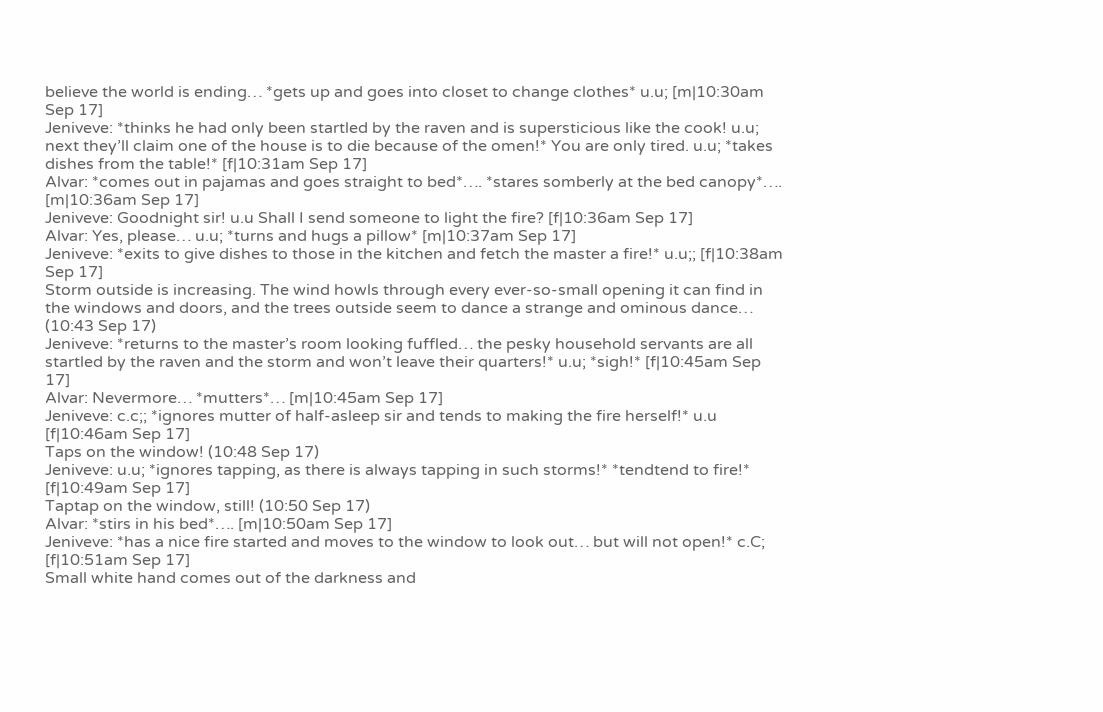believe the world is ending… *gets up and goes into closet to change clothes* u.u; [m|10:30am Sep 17]
Jeniveve: *thinks he had only been startled by the raven and is supersticious like the cook! u.u; next they’ll claim one of the house is to die because of the omen!* You are only tired. u.u; *takes dishes from the table!* [f|10:31am Sep 17]
Alvar: *comes out in pajamas and goes straight to bed*…. *stares somberly at the bed canopy*…. [m|10:36am Sep 17]
Jeniveve: Goodnight sir! u.u Shall I send someone to light the fire? [f|10:36am Sep 17]
Alvar: Yes, please… u.u; *turns and hugs a pillow* [m|10:37am Sep 17]
Jeniveve: *exits to give dishes to those in the kitchen and fetch the master a fire!* u.u;; [f|10:38am Sep 17]
Storm outside is increasing. The wind howls through every ever-so-small opening it can find in the windows and doors, and the trees outside seem to dance a strange and ominous dance… (10:43 Sep 17)
Jeniveve: *returns to the master’s room looking fuffled… the pesky household servants are all startled by the raven and the storm and won’t leave their quarters!* u.u; *sigh!* [f|10:45am Sep 17]
Alvar: Nevermore… *mutters*… [m|10:45am Sep 17]
Jeniveve: c.c;; *ignores mutter of half-asleep sir and tends to making the fire herself!* u.u [f|10:46am Sep 17]
Taps on the window! (10:48 Sep 17)
Jeniveve: u.u; *ignores tapping, as there is always tapping in such storms!* *tendtend to fire!* [f|10:49am Sep 17]
Taptap on the window, still! (10:50 Sep 17)
Alvar: *stirs in his bed*…. [m|10:50am Sep 17]
Jeniveve: *has a nice fire started and moves to the window to look out… but will not open!* c.C; [f|10:51am Sep 17]
Small white hand comes out of the darkness and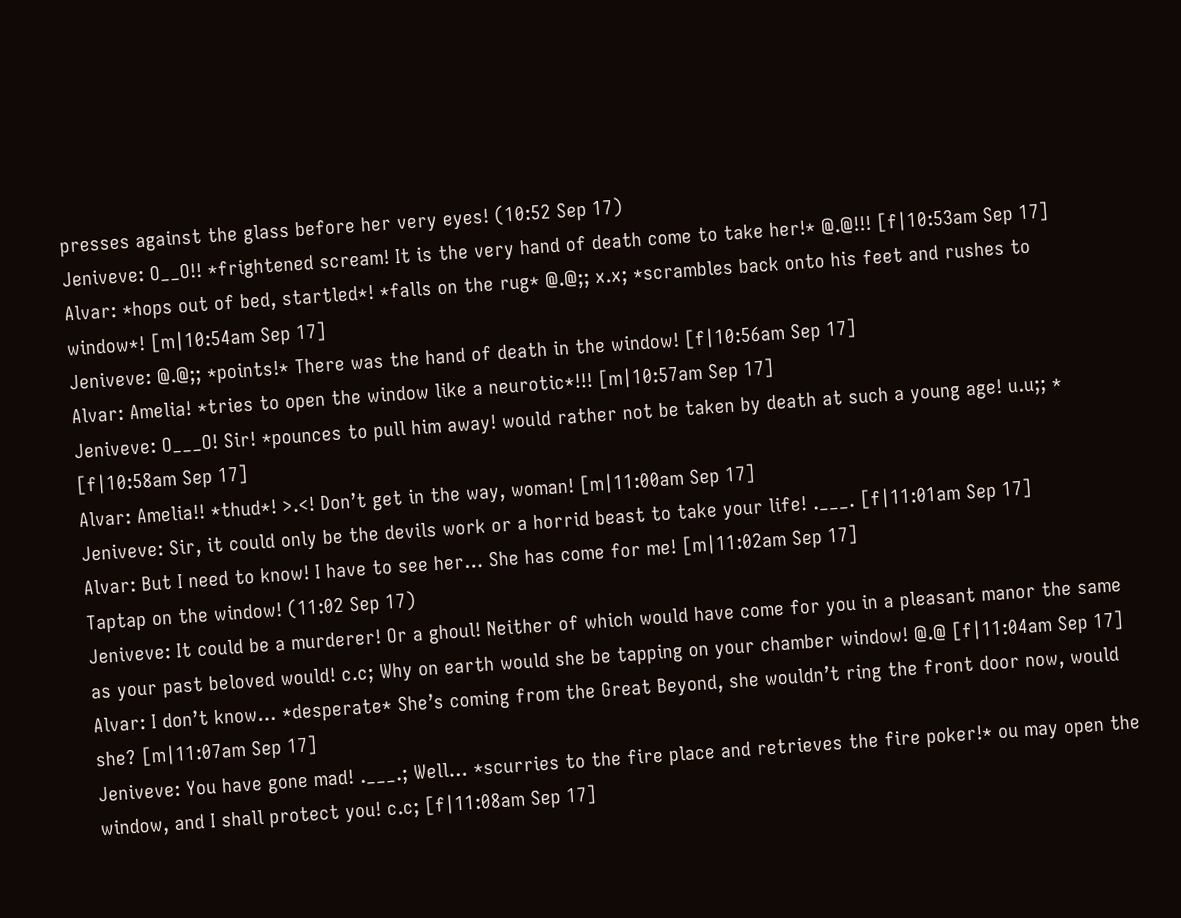presses against the glass before her very eyes! (10:52 Sep 17)
Jeniveve: O__O!! *frightened scream! It is the very hand of death come to take her!* @.@!!! [f|10:53am Sep 17]
Alvar: *hops out of bed, startled*! *falls on the rug* @.@;; x.x; *scrambles back onto his feet and rushes to window*! [m|10:54am Sep 17]
Jeniveve: @.@;; *points!* There was the hand of death in the window! [f|10:56am Sep 17]
Alvar: Amelia! *tries to open the window like a neurotic*!!! [m|10:57am Sep 17]
Jeniveve: O___O! Sir! *pounces to pull him away! would rather not be taken by death at such a young age! u.u;; * [f|10:58am Sep 17]
Alvar: Amelia!! *thud*! >.<! Don’t get in the way, woman! [m|11:00am Sep 17]
Jeniveve: Sir, it could only be the devils work or a horrid beast to take your life! .___. [f|11:01am Sep 17]
Alvar: But I need to know! I have to see her… She has come for me! [m|11:02am Sep 17]
Taptap on the window! (11:02 Sep 17)
Jeniveve: It could be a murderer! Or a ghoul! Neither of which would have come for you in a pleasant manor the same as your past beloved would! c.c; Why on earth would she be tapping on your chamber window! @.@ [f|11:04am Sep 17]
Alvar: I don’t know… *desperate* She’s coming from the Great Beyond, she wouldn’t ring the front door now, would she? [m|11:07am Sep 17]
Jeniveve: You have gone mad! .___.; Well… *scurries to the fire place and retrieves the fire poker!* ou may open the window, and I shall protect you! c.c; [f|11:08am Sep 17]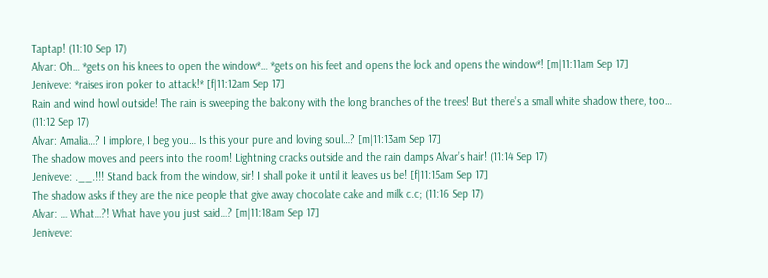Taptap! (11:10 Sep 17)
Alvar: Oh… *gets on his knees to open the window*… *gets on his feet and opens the lock and opens the window*! [m|11:11am Sep 17]
Jeniveve: *raises iron poker to attack!* [f|11:12am Sep 17]
Rain and wind howl outside! The rain is sweeping the balcony with the long branches of the trees! But there’s a small white shadow there, too… (11:12 Sep 17)
Alvar: Amalia…? I implore, I beg you… Is this your pure and loving soul…? [m|11:13am Sep 17]
The shadow moves and peers into the room! Lightning cracks outside and the rain damps Alvar’s hair! (11:14 Sep 17)
Jeniveve: .__.!!! Stand back from the window, sir! I shall poke it until it leaves us be! [f|11:15am Sep 17]
The shadow asks if they are the nice people that give away chocolate cake and milk c.c; (11:16 Sep 17)
Alvar: … What…?! What have you just said…? [m|11:18am Sep 17]
Jeniveve: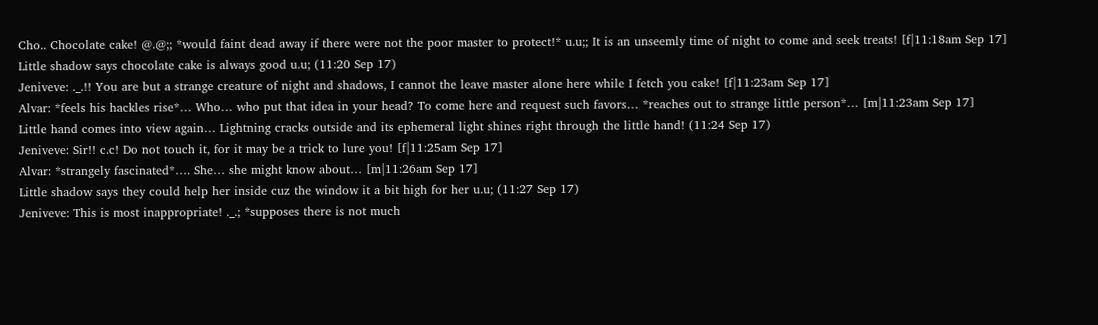Cho.. Chocolate cake! @.@;; *would faint dead away if there were not the poor master to protect!* u.u;; It is an unseemly time of night to come and seek treats! [f|11:18am Sep 17]
Little shadow says chocolate cake is always good u.u; (11:20 Sep 17)
Jeniveve: ._.!! You are but a strange creature of night and shadows, I cannot the leave master alone here while I fetch you cake! [f|11:23am Sep 17]
Alvar: *feels his hackles rise*… Who… who put that idea in your head? To come here and request such favors… *reaches out to strange little person*… [m|11:23am Sep 17]
Little hand comes into view again… Lightning cracks outside and its ephemeral light shines right through the little hand! (11:24 Sep 17)
Jeniveve: Sir!! c.c! Do not touch it, for it may be a trick to lure you! [f|11:25am Sep 17]
Alvar: *strangely fascinated*…. She… she might know about… [m|11:26am Sep 17]
Little shadow says they could help her inside cuz the window it a bit high for her u.u; (11:27 Sep 17)
Jeniveve: This is most inappropriate! ._.; *supposes there is not much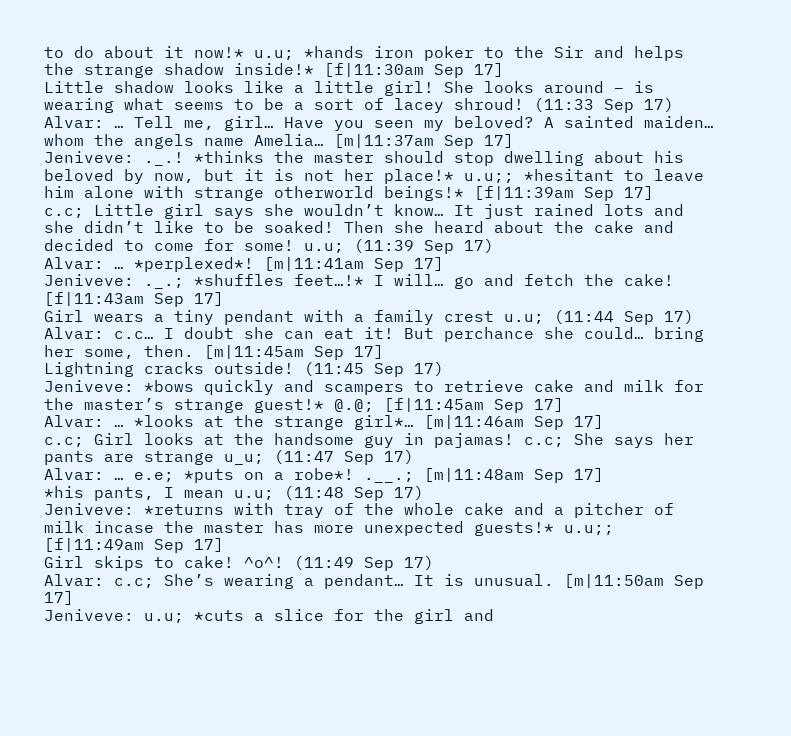to do about it now!* u.u; *hands iron poker to the Sir and helps the strange shadow inside!* [f|11:30am Sep 17]
Little shadow looks like a little girl! She looks around – is wearing what seems to be a sort of lacey shroud! (11:33 Sep 17)
Alvar: … Tell me, girl… Have you seen my beloved? A sainted maiden… whom the angels name Amelia… [m|11:37am Sep 17]
Jeniveve: ._.! *thinks the master should stop dwelling about his beloved by now, but it is not her place!* u.u;; *hesitant to leave him alone with strange otherworld beings!* [f|11:39am Sep 17]
c.c; Little girl says she wouldn’t know… It just rained lots and she didn’t like to be soaked! Then she heard about the cake and decided to come for some! u.u; (11:39 Sep 17)
Alvar: … *perplexed*! [m|11:41am Sep 17]
Jeniveve: ._.; *shuffles feet…!* I will… go and fetch the cake! [f|11:43am Sep 17]
Girl wears a tiny pendant with a family crest u.u; (11:44 Sep 17)
Alvar: c.c… I doubt she can eat it! But perchance she could… bring her some, then. [m|11:45am Sep 17]
Lightning cracks outside! (11:45 Sep 17)
Jeniveve: *bows quickly and scampers to retrieve cake and milk for the master’s strange guest!* @.@; [f|11:45am Sep 17]
Alvar: … *looks at the strange girl*… [m|11:46am Sep 17]
c.c; Girl looks at the handsome guy in pajamas! c.c; She says her pants are strange u_u; (11:47 Sep 17)
Alvar: … e.e; *puts on a robe*! .__.; [m|11:48am Sep 17]
*his pants, I mean u.u; (11:48 Sep 17)
Jeniveve: *returns with tray of the whole cake and a pitcher of milk incase the master has more unexpected guests!* u.u;; [f|11:49am Sep 17]
Girl skips to cake! ^o^! (11:49 Sep 17)
Alvar: c.c; She’s wearing a pendant… It is unusual. [m|11:50am Sep 17]
Jeniveve: u.u; *cuts a slice for the girl and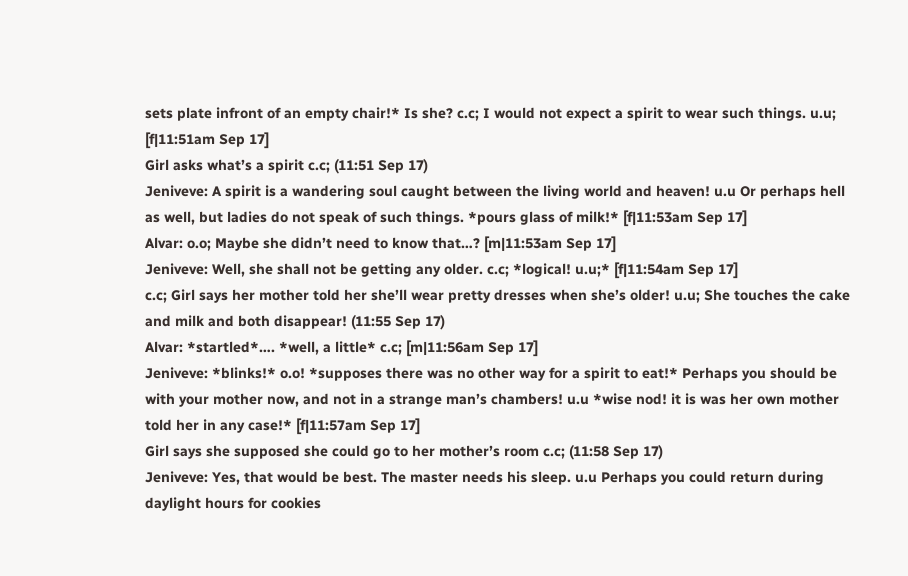sets plate infront of an empty chair!* Is she? c.c; I would not expect a spirit to wear such things. u.u; [f|11:51am Sep 17]
Girl asks what’s a spirit c.c; (11:51 Sep 17)
Jeniveve: A spirit is a wandering soul caught between the living world and heaven! u.u Or perhaps hell as well, but ladies do not speak of such things. *pours glass of milk!* [f|11:53am Sep 17]
Alvar: o.o; Maybe she didn’t need to know that…? [m|11:53am Sep 17]
Jeniveve: Well, she shall not be getting any older. c.c; *logical! u.u;* [f|11:54am Sep 17]
c.c; Girl says her mother told her she’ll wear pretty dresses when she’s older! u.u; She touches the cake and milk and both disappear! (11:55 Sep 17)
Alvar: *startled*…. *well, a little* c.c; [m|11:56am Sep 17]
Jeniveve: *blinks!* o.o! *supposes there was no other way for a spirit to eat!* Perhaps you should be with your mother now, and not in a strange man’s chambers! u.u *wise nod! it is was her own mother told her in any case!* [f|11:57am Sep 17]
Girl says she supposed she could go to her mother’s room c.c; (11:58 Sep 17)
Jeniveve: Yes, that would be best. The master needs his sleep. u.u Perhaps you could return during daylight hours for cookies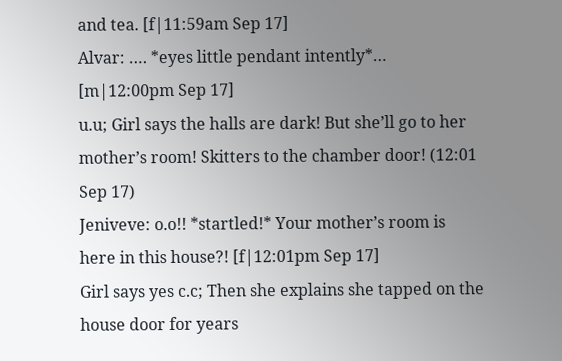and tea. [f|11:59am Sep 17]
Alvar: …. *eyes little pendant intently*… [m|12:00pm Sep 17]
u.u; Girl says the halls are dark! But she’ll go to her mother’s room! Skitters to the chamber door! (12:01 Sep 17)
Jeniveve: o.o!! *startled!* Your mother’s room is here in this house?! [f|12:01pm Sep 17]
Girl says yes c.c; Then she explains she tapped on the house door for years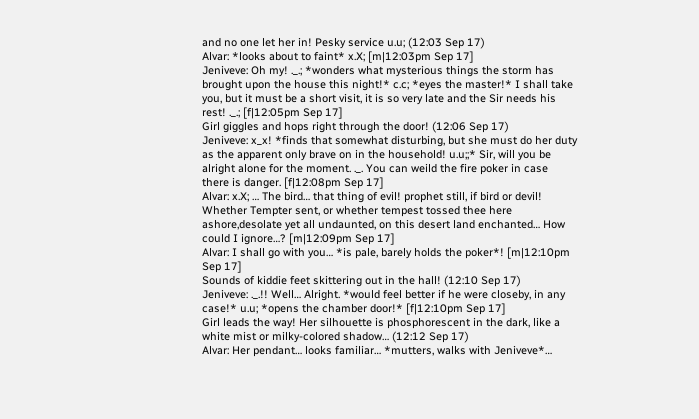and no one let her in! Pesky service u.u; (12:03 Sep 17)
Alvar: *looks about to faint* x.X; [m|12:03pm Sep 17]
Jeniveve: Oh my! ._.; *wonders what mysterious things the storm has brought upon the house this night!* c.c; *eyes the master!* I shall take you, but it must be a short visit, it is so very late and the Sir needs his rest! ._.; [f|12:05pm Sep 17]
Girl giggles and hops right through the door! (12:06 Sep 17)
Jeniveve: x_x! *finds that somewhat disturbing, but she must do her duty as the apparent only brave on in the household! u.u;;* Sir, will you be alright alone for the moment. ._. You can weild the fire poker in case there is danger. [f|12:08pm Sep 17]
Alvar: x.X; … The bird… that thing of evil! prophet still, if bird or devil! Whether Tempter sent, or whether tempest tossed thee here ashore,desolate yet all undaunted, on this desert land enchanted… How could I ignore…? [m|12:09pm Sep 17]
Alvar: I shall go with you… *is pale, barely holds the poker*! [m|12:10pm Sep 17]
Sounds of kiddie feet skittering out in the hall! (12:10 Sep 17)
Jeniveve: ._.!! Well… Alright. *would feel better if he were closeby, in any case!* u.u; *opens the chamber door!* [f|12:10pm Sep 17]
Girl leads the way! Her silhouette is phosphorescent in the dark, like a white mist or milky-colored shadow… (12:12 Sep 17)
Alvar: Her pendant… looks familiar… *mutters, walks with Jeniveve*…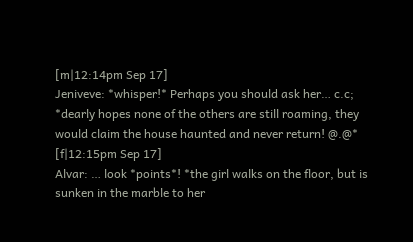[m|12:14pm Sep 17]
Jeniveve: *whisper!* Perhaps you should ask her… c.c; *dearly hopes none of the others are still roaming, they would claim the house haunted and never return! @.@* [f|12:15pm Sep 17]
Alvar: … look *points*! *the girl walks on the floor, but is sunken in the marble to her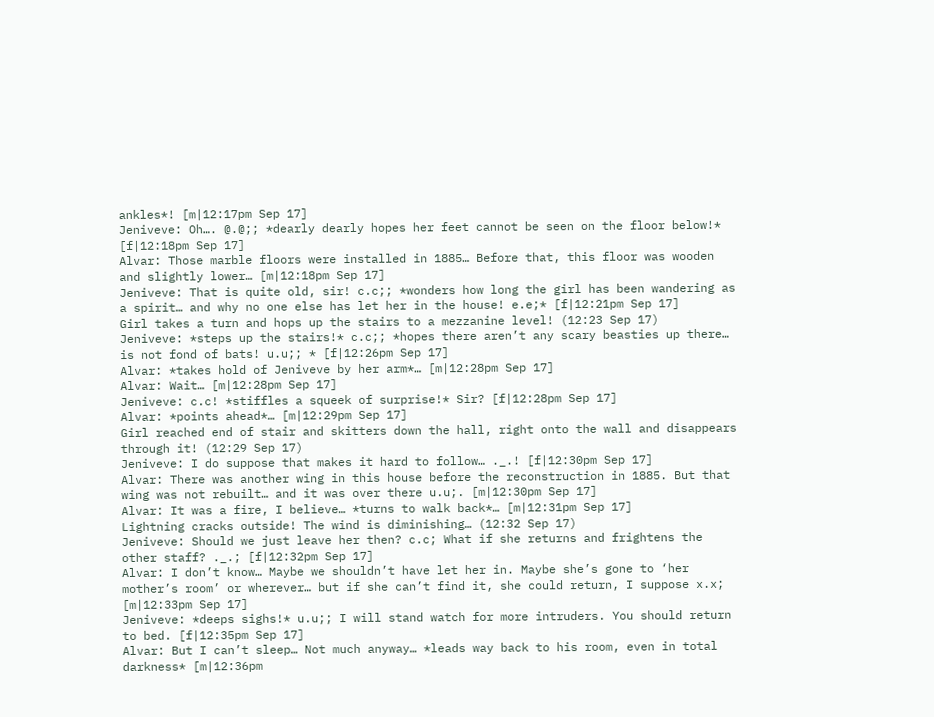ankles*! [m|12:17pm Sep 17]
Jeniveve: Oh…. @.@;; *dearly dearly hopes her feet cannot be seen on the floor below!* [f|12:18pm Sep 17]
Alvar: Those marble floors were installed in 1885… Before that, this floor was wooden and slightly lower… [m|12:18pm Sep 17]
Jeniveve: That is quite old, sir! c.c;; *wonders how long the girl has been wandering as a spirit… and why no one else has let her in the house! e.e;* [f|12:21pm Sep 17]
Girl takes a turn and hops up the stairs to a mezzanine level! (12:23 Sep 17)
Jeniveve: *steps up the stairs!* c.c;; *hopes there aren’t any scary beasties up there… is not fond of bats! u.u;; * [f|12:26pm Sep 17]
Alvar: *takes hold of Jeniveve by her arm*… [m|12:28pm Sep 17]
Alvar: Wait… [m|12:28pm Sep 17]
Jeniveve: c.c! *stiffles a squeek of surprise!* Sir? [f|12:28pm Sep 17]
Alvar: *points ahead*… [m|12:29pm Sep 17]
Girl reached end of stair and skitters down the hall, right onto the wall and disappears through it! (12:29 Sep 17)
Jeniveve: I do suppose that makes it hard to follow… ._.! [f|12:30pm Sep 17]
Alvar: There was another wing in this house before the reconstruction in 1885. But that wing was not rebuilt… and it was over there u.u;. [m|12:30pm Sep 17]
Alvar: It was a fire, I believe… *turns to walk back*… [m|12:31pm Sep 17]
Lightning cracks outside! The wind is diminishing… (12:32 Sep 17)
Jeniveve: Should we just leave her then? c.c; What if she returns and frightens the other staff? ._.; [f|12:32pm Sep 17]
Alvar: I don’t know… Maybe we shouldn’t have let her in. Maybe she’s gone to ‘her mother’s room’ or wherever… but if she can’t find it, she could return, I suppose x.x; [m|12:33pm Sep 17]
Jeniveve: *deeps sighs!* u.u;; I will stand watch for more intruders. You should return to bed. [f|12:35pm Sep 17]
Alvar: But I can’t sleep… Not much anyway… *leads way back to his room, even in total darkness* [m|12:36pm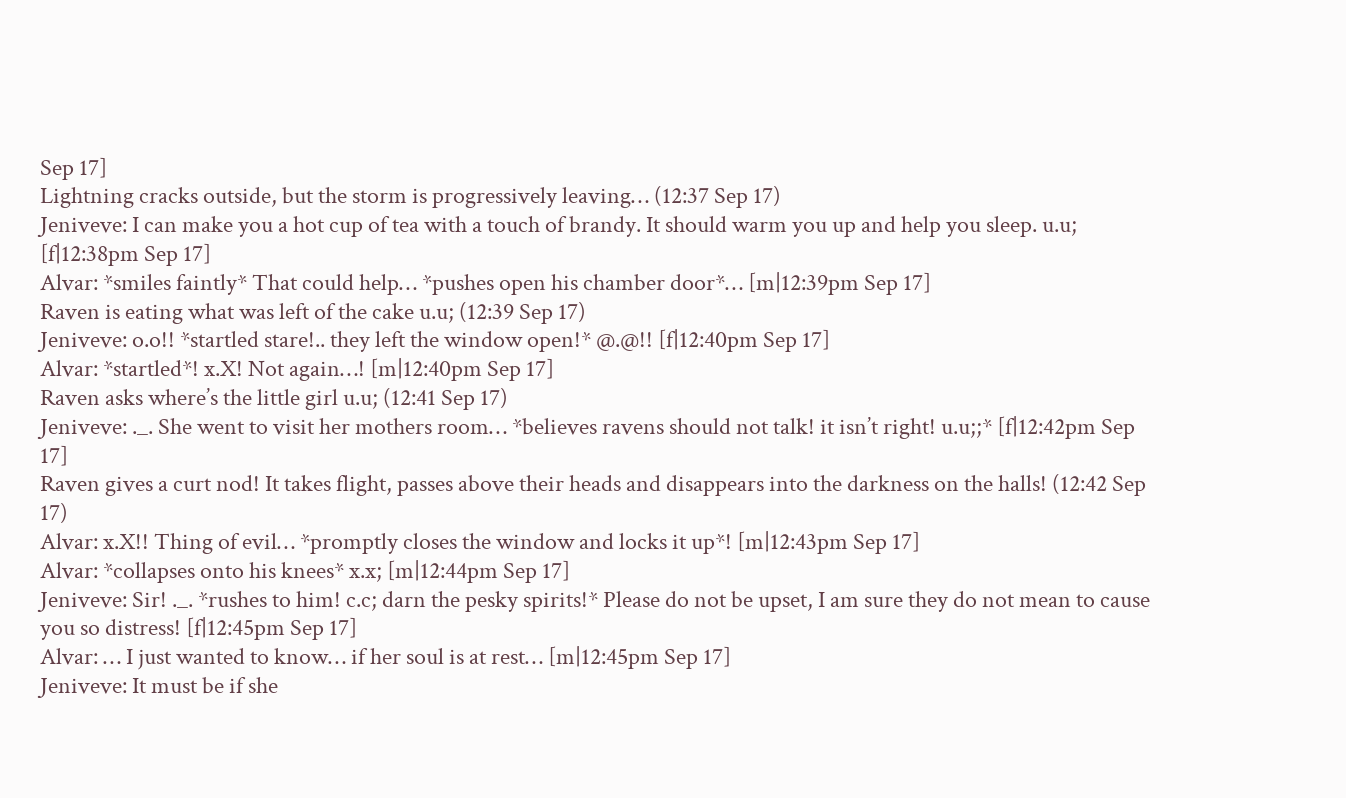Sep 17]
Lightning cracks outside, but the storm is progressively leaving… (12:37 Sep 17)
Jeniveve: I can make you a hot cup of tea with a touch of brandy. It should warm you up and help you sleep. u.u; [f|12:38pm Sep 17]
Alvar: *smiles faintly* That could help… *pushes open his chamber door*… [m|12:39pm Sep 17]
Raven is eating what was left of the cake u.u; (12:39 Sep 17)
Jeniveve: o.o!! *startled stare!.. they left the window open!* @.@!! [f|12:40pm Sep 17]
Alvar: *startled*! x.X! Not again…! [m|12:40pm Sep 17]
Raven asks where’s the little girl u.u; (12:41 Sep 17)
Jeniveve: ._. She went to visit her mothers room… *believes ravens should not talk! it isn’t right! u.u;;* [f|12:42pm Sep 17]
Raven gives a curt nod! It takes flight, passes above their heads and disappears into the darkness on the halls! (12:42 Sep 17)
Alvar: x.X!! Thing of evil… *promptly closes the window and locks it up*! [m|12:43pm Sep 17]
Alvar: *collapses onto his knees* x.x; [m|12:44pm Sep 17]
Jeniveve: Sir! ._. *rushes to him! c.c; darn the pesky spirits!* Please do not be upset, I am sure they do not mean to cause you so distress! [f|12:45pm Sep 17]
Alvar: … I just wanted to know… if her soul is at rest… [m|12:45pm Sep 17]
Jeniveve: It must be if she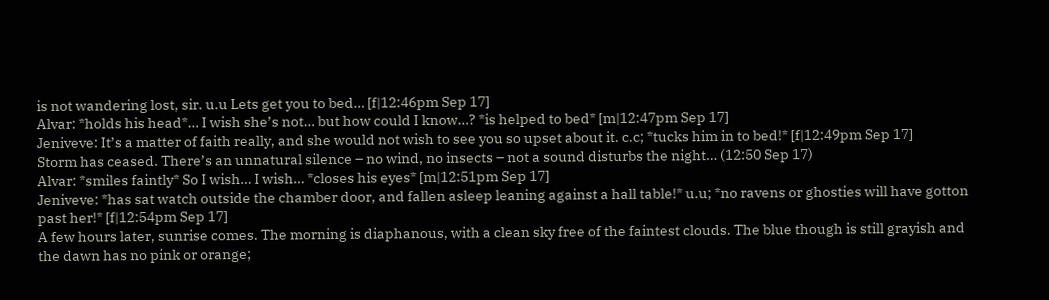is not wandering lost, sir. u.u Lets get you to bed… [f|12:46pm Sep 17]
Alvar: *holds his head*… I wish she’s not… but how could I know…? *is helped to bed* [m|12:47pm Sep 17]
Jeniveve: It’s a matter of faith really, and she would not wish to see you so upset about it. c.c; *tucks him in to bed!* [f|12:49pm Sep 17]
Storm has ceased. There’s an unnatural silence – no wind, no insects – not a sound disturbs the night… (12:50 Sep 17)
Alvar: *smiles faintly* So I wish… I wish… *closes his eyes* [m|12:51pm Sep 17]
Jeniveve: *has sat watch outside the chamber door, and fallen asleep leaning against a hall table!* u.u; *no ravens or ghosties will have gotton past her!* [f|12:54pm Sep 17]
A few hours later, sunrise comes. The morning is diaphanous, with a clean sky free of the faintest clouds. The blue though is still grayish and the dawn has no pink or orange;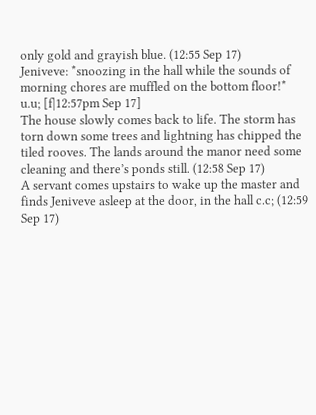only gold and grayish blue. (12:55 Sep 17)
Jeniveve: *snoozing in the hall while the sounds of morning chores are muffled on the bottom floor!* u.u; [f|12:57pm Sep 17]
The house slowly comes back to life. The storm has torn down some trees and lightning has chipped the tiled rooves. The lands around the manor need some cleaning and there’s ponds still. (12:58 Sep 17)
A servant comes upstairs to wake up the master and finds Jeniveve asleep at the door, in the hall c.c; (12:59 Sep 17)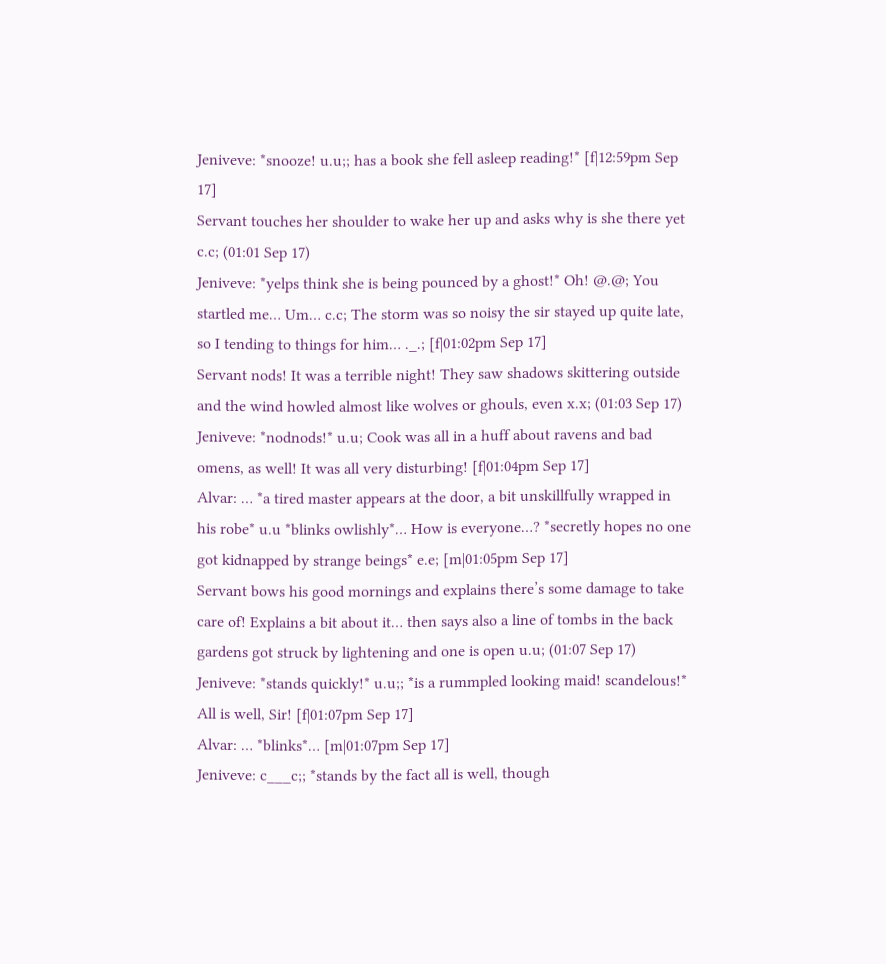Jeniveve: *snooze! u.u;; has a book she fell asleep reading!* [f|12:59pm Sep 17]
Servant touches her shoulder to wake her up and asks why is she there yet c.c; (01:01 Sep 17)
Jeniveve: *yelps think she is being pounced by a ghost!* Oh! @.@; You startled me… Um… c.c; The storm was so noisy the sir stayed up quite late, so I tending to things for him… ._.; [f|01:02pm Sep 17]
Servant nods! It was a terrible night! They saw shadows skittering outside and the wind howled almost like wolves or ghouls, even x.x; (01:03 Sep 17)
Jeniveve: *nodnods!* u.u; Cook was all in a huff about ravens and bad omens, as well! It was all very disturbing! [f|01:04pm Sep 17]
Alvar: … *a tired master appears at the door, a bit unskillfully wrapped in his robe* u.u *blinks owlishly*… How is everyone…? *secretly hopes no one got kidnapped by strange beings* e.e; [m|01:05pm Sep 17]
Servant bows his good mornings and explains there’s some damage to take care of! Explains a bit about it… then says also a line of tombs in the back gardens got struck by lightening and one is open u.u; (01:07 Sep 17)
Jeniveve: *stands quickly!* u.u;; *is a rummpled looking maid! scandelous!* All is well, Sir! [f|01:07pm Sep 17]
Alvar: … *blinks*… [m|01:07pm Sep 17]
Jeniveve: c___c;; *stands by the fact all is well, though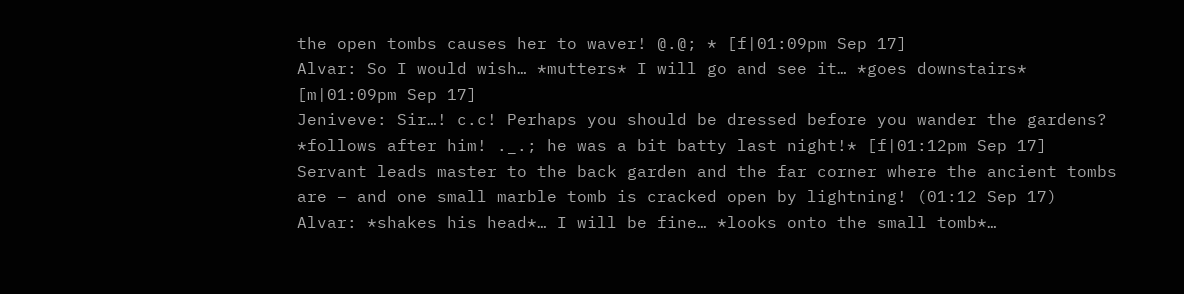the open tombs causes her to waver! @.@; * [f|01:09pm Sep 17]
Alvar: So I would wish… *mutters* I will go and see it… *goes downstairs* [m|01:09pm Sep 17]
Jeniveve: Sir…! c.c! Perhaps you should be dressed before you wander the gardens? *follows after him! ._.; he was a bit batty last night!* [f|01:12pm Sep 17]
Servant leads master to the back garden and the far corner where the ancient tombs are – and one small marble tomb is cracked open by lightning! (01:12 Sep 17)
Alvar: *shakes his head*… I will be fine… *looks onto the small tomb*…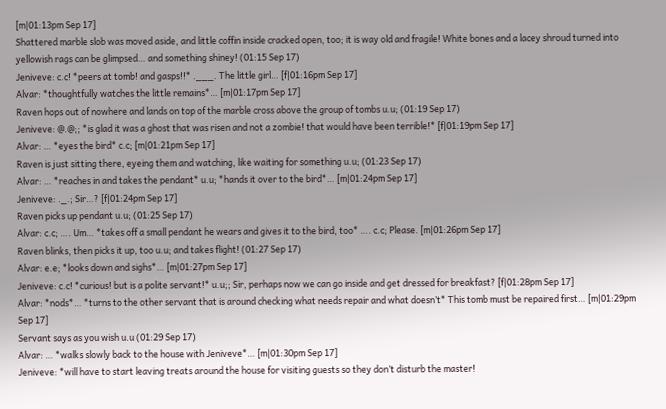[m|01:13pm Sep 17]
Shattered marble slob was moved aside, and little coffin inside cracked open, too; it is way old and fragile! White bones and a lacey shroud turned into yellowish rags can be glimpsed… and something shiney! (01:15 Sep 17)
Jeniveve: c.c! *peers at tomb! and gasps!!* .___. The little girl… [f|01:16pm Sep 17]
Alvar: *thoughtfully watches the little remains*… [m|01:17pm Sep 17]
Raven hops out of nowhere and lands on top of the marble cross above the group of tombs u.u; (01:19 Sep 17)
Jeniveve: @.@;; *is glad it was a ghost that was risen and not a zombie! that would have been terrible!* [f|01:19pm Sep 17]
Alvar: … *eyes the bird* c.c; [m|01:21pm Sep 17]
Raven is just sitting there, eyeing them and watching, like waiting for something u.u; (01:23 Sep 17)
Alvar: … *reaches in and takes the pendant* u.u; *hands it over to the bird*… [m|01:24pm Sep 17]
Jeniveve: ._.; Sir…? [f|01:24pm Sep 17]
Raven picks up pendant u.u; (01:25 Sep 17)
Alvar: c.c; …. Um… *takes off a small pendant he wears and gives it to the bird, too* …. c.c; Please. [m|01:26pm Sep 17]
Raven blinks, then picks it up, too u.u; and takes flight! (01:27 Sep 17)
Alvar: e.e; *looks down and sighs*… [m|01:27pm Sep 17]
Jeniveve: c.c! *curious! but is a polite servant!* u.u;; Sir, perhaps now we can go inside and get dressed for breakfast? [f|01:28pm Sep 17]
Alvar: *nods*… *turns to the other servant that is around checking what needs repair and what doesn’t* This tomb must be repaired first… [m|01:29pm Sep 17]
Servant says as you wish u.u (01:29 Sep 17)
Alvar: … *walks slowly back to the house with Jeniveve*… [m|01:30pm Sep 17]
Jeniveve: *will have to start leaving treats around the house for visiting guests so they don’t disturb the master!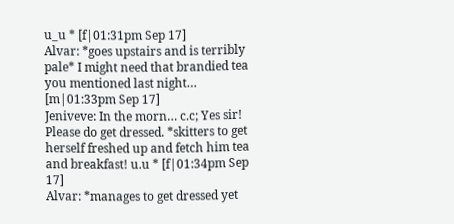u_u * [f|01:31pm Sep 17]
Alvar: *goes upstairs and is terribly pale* I might need that brandied tea you mentioned last night… [m|01:33pm Sep 17]
Jeniveve: In the morn… c.c; Yes sir! Please do get dressed. *skitters to get herself freshed up and fetch him tea and breakfast! u.u * [f|01:34pm Sep 17]
Alvar: *manages to get dressed yet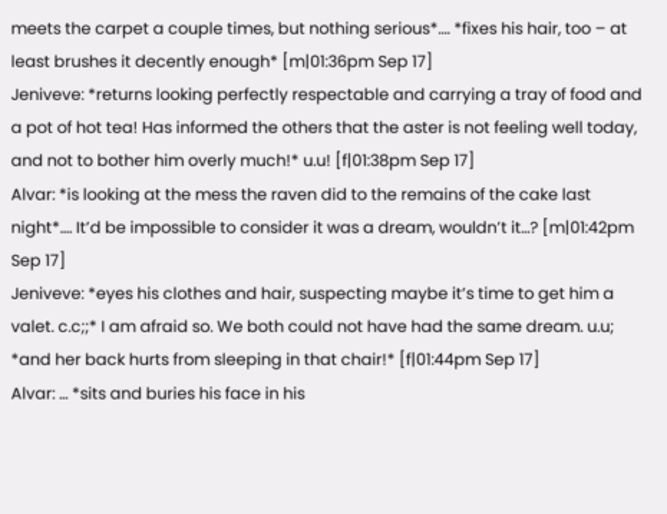meets the carpet a couple times, but nothing serious*…. *fixes his hair, too – at least brushes it decently enough* [m|01:36pm Sep 17]
Jeniveve: *returns looking perfectly respectable and carrying a tray of food and a pot of hot tea! Has informed the others that the aster is not feeling well today, and not to bother him overly much!* u.u! [f|01:38pm Sep 17]
Alvar: *is looking at the mess the raven did to the remains of the cake last night*…. It’d be impossible to consider it was a dream, wouldn’t it…? [m|01:42pm Sep 17]
Jeniveve: *eyes his clothes and hair, suspecting maybe it’s time to get him a valet. c.c;;* I am afraid so. We both could not have had the same dream. u.u; *and her back hurts from sleeping in that chair!* [f|01:44pm Sep 17]
Alvar: … *sits and buries his face in his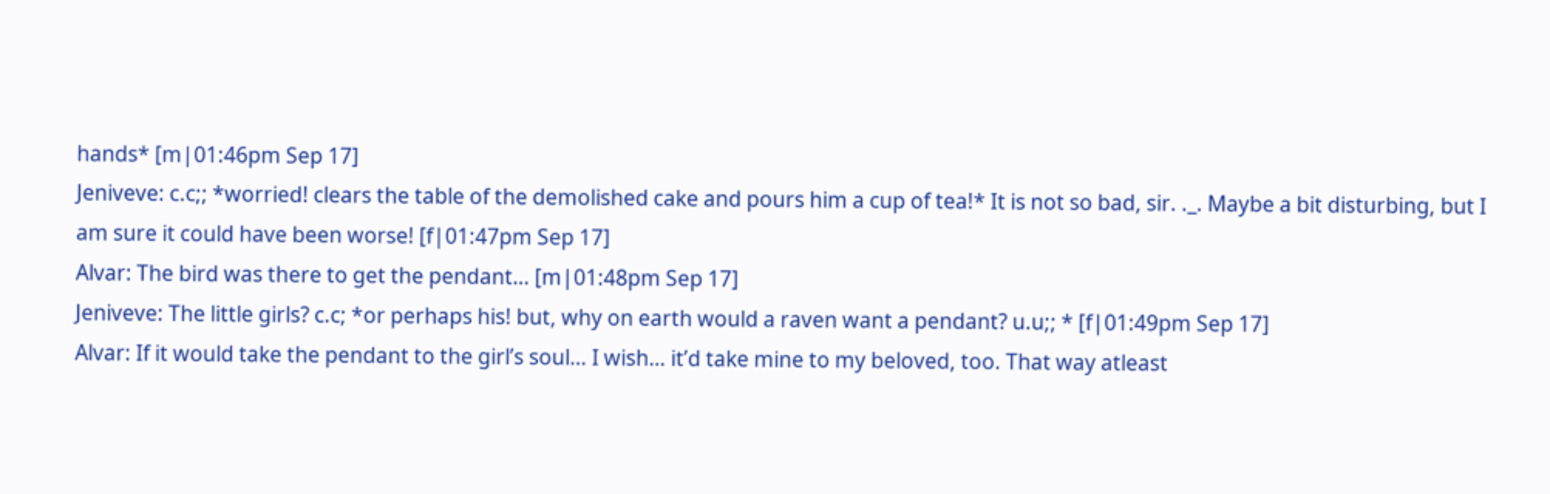hands* [m|01:46pm Sep 17]
Jeniveve: c.c;; *worried! clears the table of the demolished cake and pours him a cup of tea!* It is not so bad, sir. ._. Maybe a bit disturbing, but I am sure it could have been worse! [f|01:47pm Sep 17]
Alvar: The bird was there to get the pendant… [m|01:48pm Sep 17]
Jeniveve: The little girls? c.c; *or perhaps his! but, why on earth would a raven want a pendant? u.u;; * [f|01:49pm Sep 17]
Alvar: If it would take the pendant to the girl’s soul… I wish… it’d take mine to my beloved, too. That way atleast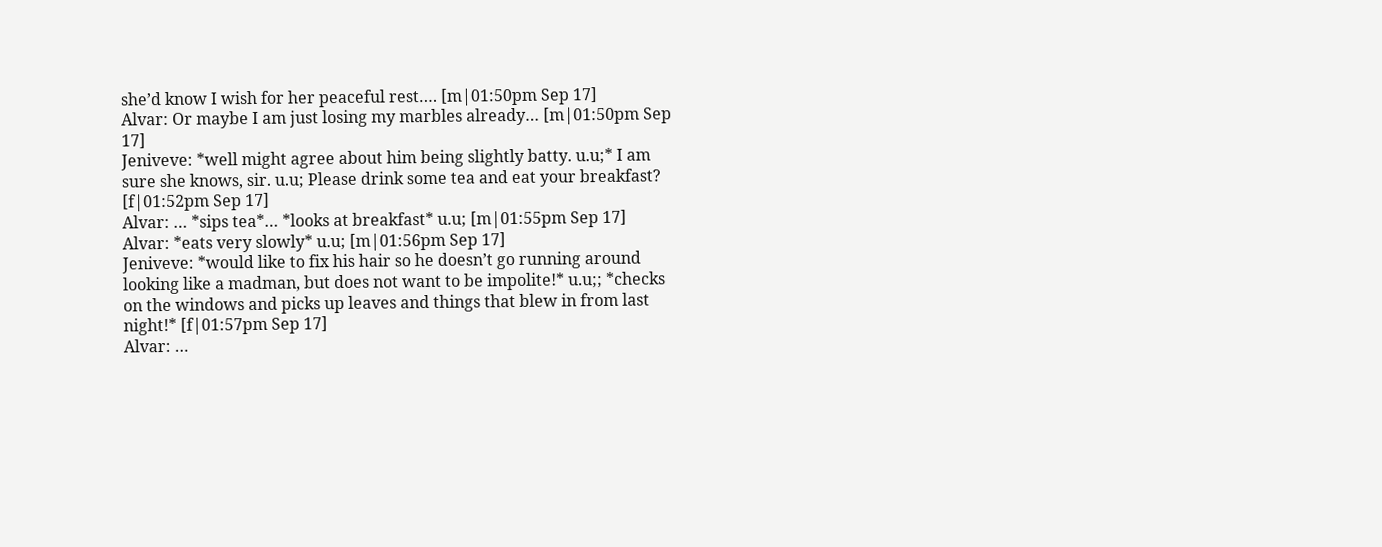she’d know I wish for her peaceful rest…. [m|01:50pm Sep 17]
Alvar: Or maybe I am just losing my marbles already… [m|01:50pm Sep 17]
Jeniveve: *well might agree about him being slightly batty. u.u;* I am sure she knows, sir. u.u; Please drink some tea and eat your breakfast? [f|01:52pm Sep 17]
Alvar: … *sips tea*… *looks at breakfast* u.u; [m|01:55pm Sep 17]
Alvar: *eats very slowly* u.u; [m|01:56pm Sep 17]
Jeniveve: *would like to fix his hair so he doesn’t go running around looking like a madman, but does not want to be impolite!* u.u;; *checks on the windows and picks up leaves and things that blew in from last night!* [f|01:57pm Sep 17]
Alvar: …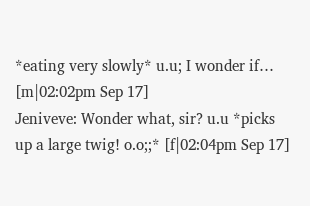*eating very slowly* u.u; I wonder if… [m|02:02pm Sep 17]
Jeniveve: Wonder what, sir? u.u *picks up a large twig! o.o;;* [f|02:04pm Sep 17]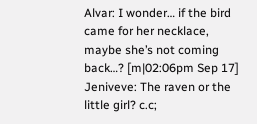Alvar: I wonder… if the bird came for her necklace, maybe she’s not coming back…? [m|02:06pm Sep 17]
Jeniveve: The raven or the little girl? c.c;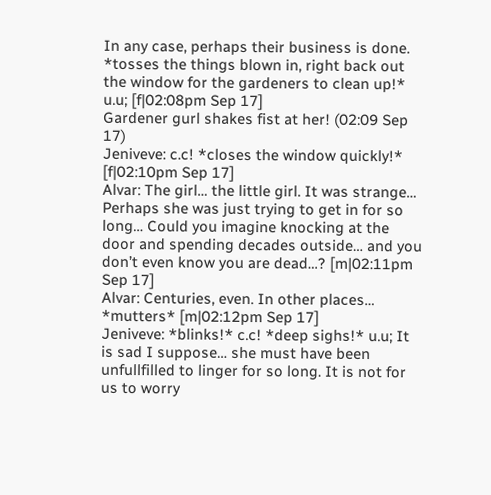In any case, perhaps their business is done. *tosses the things blown in, right back out the window for the gardeners to clean up!* u.u; [f|02:08pm Sep 17]
Gardener gurl shakes fist at her! (02:09 Sep 17)
Jeniveve: c.c! *closes the window quickly!* [f|02:10pm Sep 17]
Alvar: The girl… the little girl. It was strange… Perhaps she was just trying to get in for so long… Could you imagine knocking at the door and spending decades outside… and you don’t even know you are dead…? [m|02:11pm Sep 17]
Alvar: Centuries, even. In other places… *mutters* [m|02:12pm Sep 17]
Jeniveve: *blinks!* c.c! *deep sighs!* u.u; It is sad I suppose… she must have been unfullfilled to linger for so long. It is not for us to worry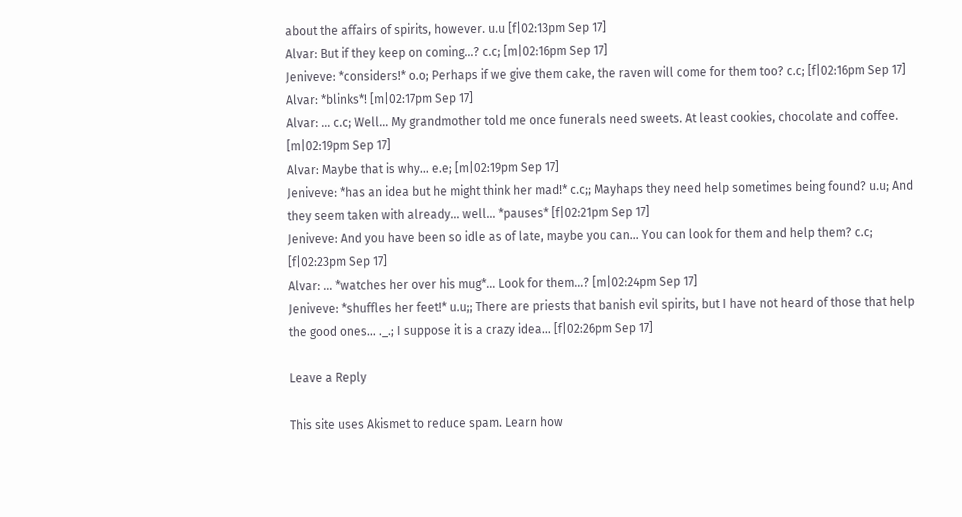about the affairs of spirits, however. u.u [f|02:13pm Sep 17]
Alvar: But if they keep on coming…? c.c; [m|02:16pm Sep 17]
Jeniveve: *considers!* o.o; Perhaps if we give them cake, the raven will come for them too? c.c; [f|02:16pm Sep 17]
Alvar: *blinks*! [m|02:17pm Sep 17]
Alvar: … c.c; Well… My grandmother told me once funerals need sweets. At least cookies, chocolate and coffee. [m|02:19pm Sep 17]
Alvar: Maybe that is why… e.e; [m|02:19pm Sep 17]
Jeniveve: *has an idea but he might think her mad!* c.c;; Mayhaps they need help sometimes being found? u.u; And they seem taken with already… well… *pauses* [f|02:21pm Sep 17]
Jeniveve: And you have been so idle as of late, maybe you can… You can look for them and help them? c.c; [f|02:23pm Sep 17]
Alvar: … *watches her over his mug*… Look for them…? [m|02:24pm Sep 17]
Jeniveve: *shuffles her feet!* u.u;; There are priests that banish evil spirits, but I have not heard of those that help the good ones… ._.; I suppose it is a crazy idea… [f|02:26pm Sep 17]

Leave a Reply

This site uses Akismet to reduce spam. Learn how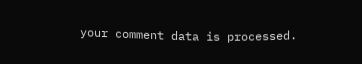your comment data is processed.